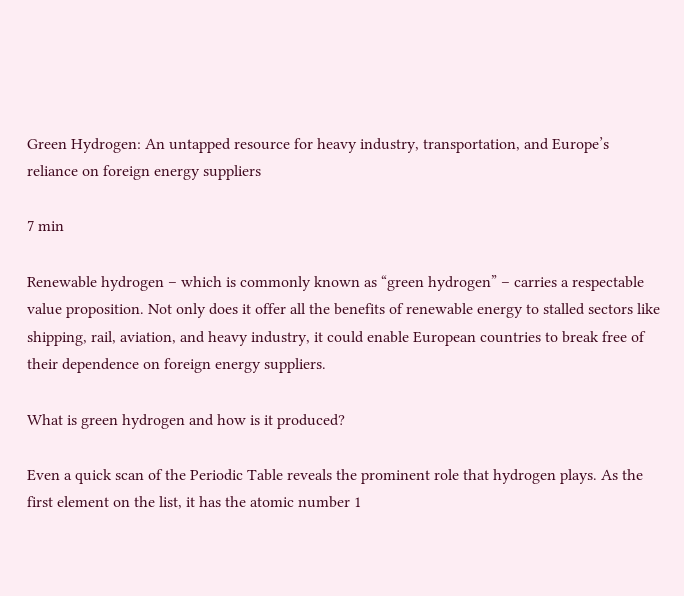Green Hydrogen: An untapped resource for heavy industry, transportation, and Europe’s reliance on foreign energy suppliers

7 min

Renewable hydrogen – which is commonly known as “green hydrogen” – carries a respectable value proposition. Not only does it offer all the benefits of renewable energy to stalled sectors like shipping, rail, aviation, and heavy industry, it could enable European countries to break free of their dependence on foreign energy suppliers.

What is green hydrogen and how is it produced?

Even a quick scan of the Periodic Table reveals the prominent role that hydrogen plays. As the first element on the list, it has the atomic number 1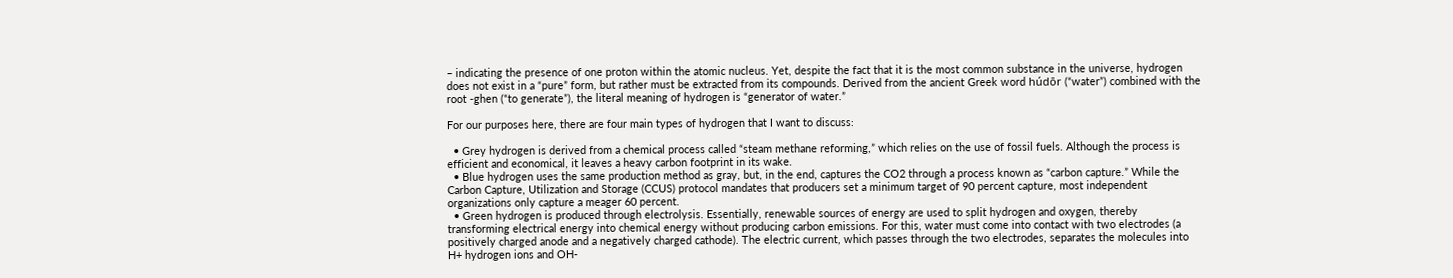– indicating the presence of one proton within the atomic nucleus. Yet, despite the fact that it is the most common substance in the universe, hydrogen does not exist in a “pure” form, but rather must be extracted from its compounds. Derived from the ancient Greek word húdōr (“water”) combined with the root -ghen (“to generate”), the literal meaning of hydrogen is “generator of water.”

For our purposes here, there are four main types of hydrogen that I want to discuss:

  • Grey hydrogen is derived from a chemical process called “steam methane reforming,” which relies on the use of fossil fuels. Although the process is efficient and economical, it leaves a heavy carbon footprint in its wake.
  • Blue hydrogen uses the same production method as gray, but, in the end, captures the CO2 through a process known as “carbon capture.” While the Carbon Capture, Utilization and Storage (CCUS) protocol mandates that producers set a minimum target of 90 percent capture, most independent organizations only capture a meager 60 percent.
  • Green hydrogen is produced through electrolysis. Essentially, renewable sources of energy are used to split hydrogen and oxygen, thereby transforming electrical energy into chemical energy without producing carbon emissions. For this, water must come into contact with two electrodes (a positively charged anode and a negatively charged cathode). The electric current, which passes through the two electrodes, separates the molecules into H+ hydrogen ions and OH-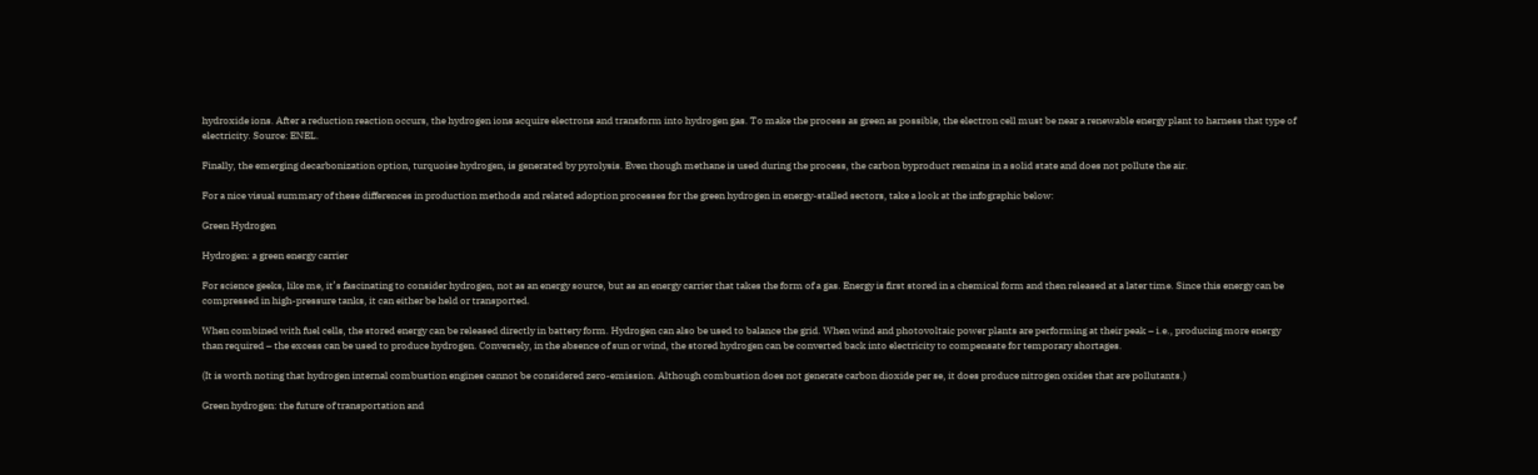hydroxide ions. After a reduction reaction occurs, the hydrogen ions acquire electrons and transform into hydrogen gas. To make the process as green as possible, the electron cell must be near a renewable energy plant to harness that type of electricity. Source: ENEL.

Finally, the emerging decarbonization option, turquoise hydrogen, is generated by pyrolysis. Even though methane is used during the process, the carbon byproduct remains in a solid state and does not pollute the air.

For a nice visual summary of these differences in production methods and related adoption processes for the green hydrogen in energy-stalled sectors, take a look at the infographic below:

Green Hydrogen

Hydrogen: a green energy carrier

For science geeks, like me, it’s fascinating to consider hydrogen, not as an energy source, but as an energy carrier that takes the form of a gas. Energy is first stored in a chemical form and then released at a later time. Since this energy can be compressed in high-pressure tanks, it can either be held or transported.

When combined with fuel cells, the stored energy can be released directly in battery form. Hydrogen can also be used to balance the grid. When wind and photovoltaic power plants are performing at their peak – i.e., producing more energy than required – the excess can be used to produce hydrogen. Conversely, in the absence of sun or wind, the stored hydrogen can be converted back into electricity to compensate for temporary shortages.

(It is worth noting that hydrogen internal combustion engines cannot be considered zero-emission. Although combustion does not generate carbon dioxide per se, it does produce nitrogen oxides that are pollutants.)

Green hydrogen: the future of transportation and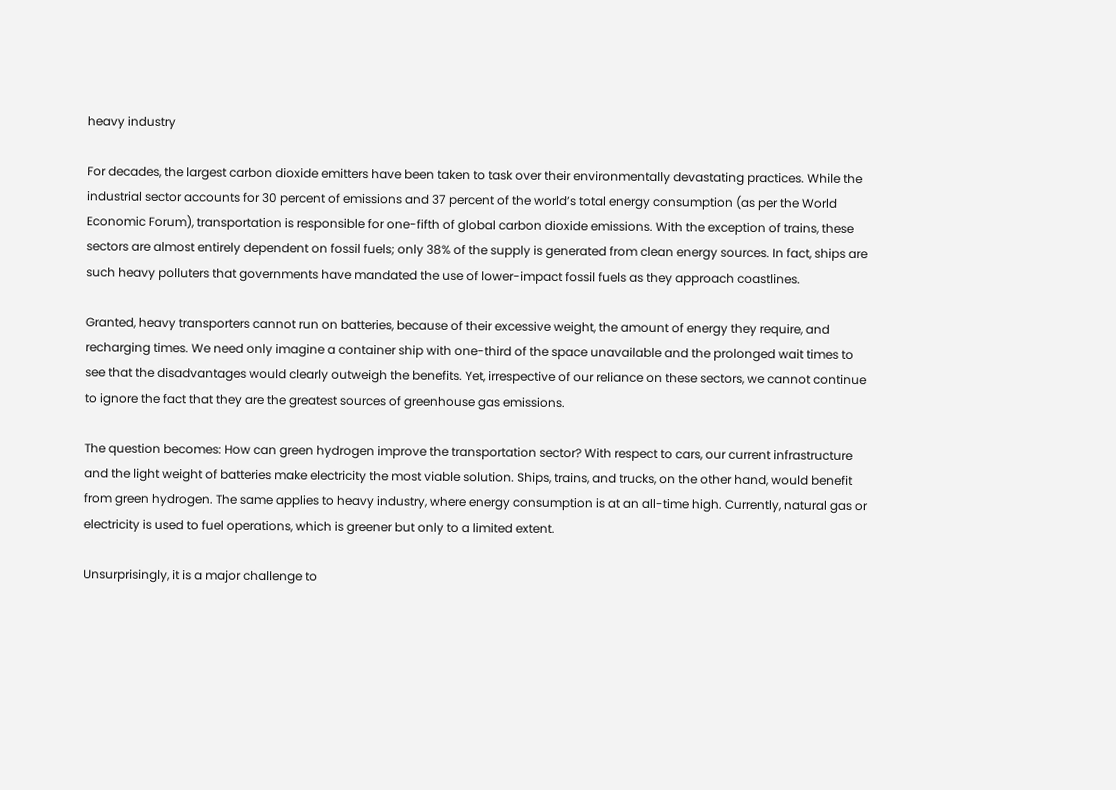heavy industry

For decades, the largest carbon dioxide emitters have been taken to task over their environmentally devastating practices. While the industrial sector accounts for 30 percent of emissions and 37 percent of the world’s total energy consumption (as per the World Economic Forum), transportation is responsible for one-fifth of global carbon dioxide emissions. With the exception of trains, these sectors are almost entirely dependent on fossil fuels; only 38% of the supply is generated from clean energy sources. In fact, ships are such heavy polluters that governments have mandated the use of lower-impact fossil fuels as they approach coastlines.

Granted, heavy transporters cannot run on batteries, because of their excessive weight, the amount of energy they require, and recharging times. We need only imagine a container ship with one-third of the space unavailable and the prolonged wait times to see that the disadvantages would clearly outweigh the benefits. Yet, irrespective of our reliance on these sectors, we cannot continue to ignore the fact that they are the greatest sources of greenhouse gas emissions.

The question becomes: How can green hydrogen improve the transportation sector? With respect to cars, our current infrastructure and the light weight of batteries make electricity the most viable solution. Ships, trains, and trucks, on the other hand, would benefit from green hydrogen. The same applies to heavy industry, where energy consumption is at an all-time high. Currently, natural gas or electricity is used to fuel operations, which is greener but only to a limited extent.

Unsurprisingly, it is a major challenge to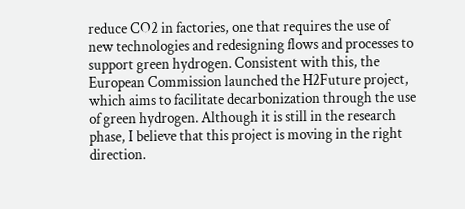reduce CO2 in factories, one that requires the use of new technologies and redesigning flows and processes to support green hydrogen. Consistent with this, the European Commission launched the H2Future project, which aims to facilitate decarbonization through the use of green hydrogen. Although it is still in the research phase, I believe that this project is moving in the right direction.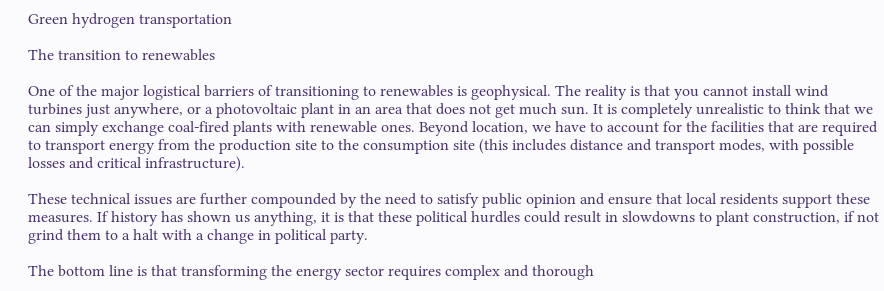Green hydrogen transportation

The transition to renewables

One of the major logistical barriers of transitioning to renewables is geophysical. The reality is that you cannot install wind turbines just anywhere, or a photovoltaic plant in an area that does not get much sun. It is completely unrealistic to think that we can simply exchange coal-fired plants with renewable ones. Beyond location, we have to account for the facilities that are required to transport energy from the production site to the consumption site (this includes distance and transport modes, with possible losses and critical infrastructure).

These technical issues are further compounded by the need to satisfy public opinion and ensure that local residents support these measures. If history has shown us anything, it is that these political hurdles could result in slowdowns to plant construction, if not grind them to a halt with a change in political party.

The bottom line is that transforming the energy sector requires complex and thorough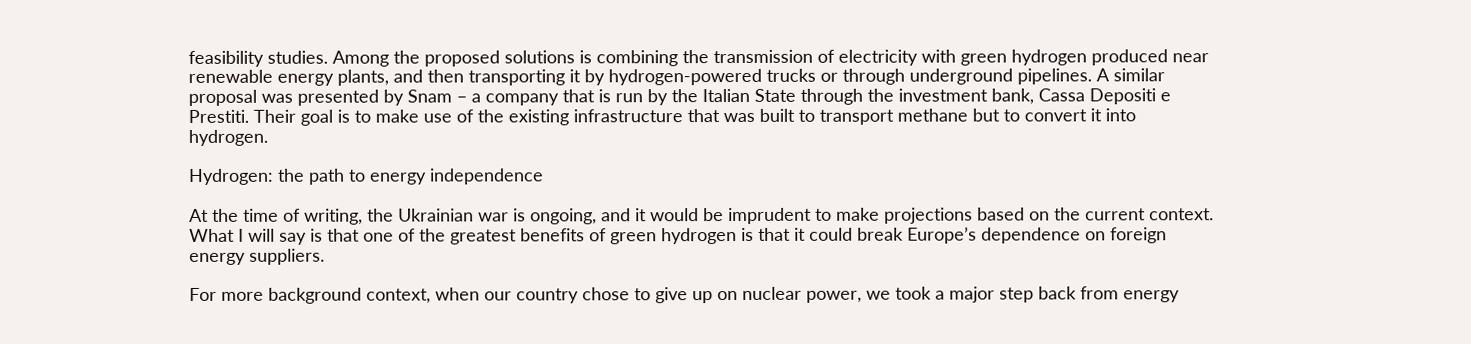feasibility studies. Among the proposed solutions is combining the transmission of electricity with green hydrogen produced near renewable energy plants, and then transporting it by hydrogen-powered trucks or through underground pipelines. A similar proposal was presented by Snam – a company that is run by the Italian State through the investment bank, Cassa Depositi e Prestiti. Their goal is to make use of the existing infrastructure that was built to transport methane but to convert it into hydrogen.

Hydrogen: the path to energy independence

At the time of writing, the Ukrainian war is ongoing, and it would be imprudent to make projections based on the current context. What I will say is that one of the greatest benefits of green hydrogen is that it could break Europe’s dependence on foreign energy suppliers.

For more background context, when our country chose to give up on nuclear power, we took a major step back from energy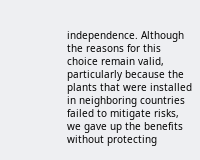independence. Although the reasons for this choice remain valid, particularly because the plants that were installed in neighboring countries failed to mitigate risks, we gave up the benefits without protecting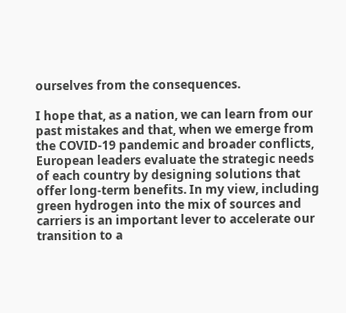ourselves from the consequences.

I hope that, as a nation, we can learn from our past mistakes and that, when we emerge from the COVID-19 pandemic and broader conflicts, European leaders evaluate the strategic needs of each country by designing solutions that offer long-term benefits. In my view, including green hydrogen into the mix of sources and carriers is an important lever to accelerate our transition to a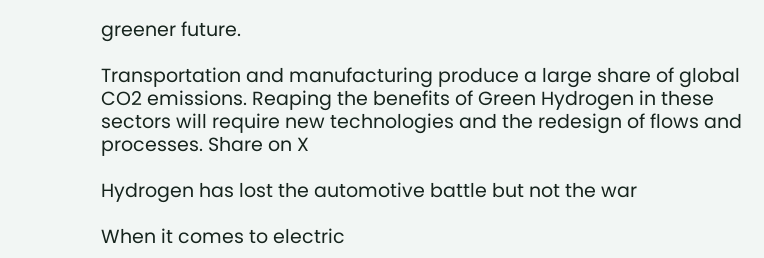greener future.

Transportation and manufacturing produce a large share of global CO2 emissions. Reaping the benefits of Green Hydrogen in these sectors will require new technologies and the redesign of flows and processes. Share on X

Hydrogen has lost the automotive battle but not the war

When it comes to electric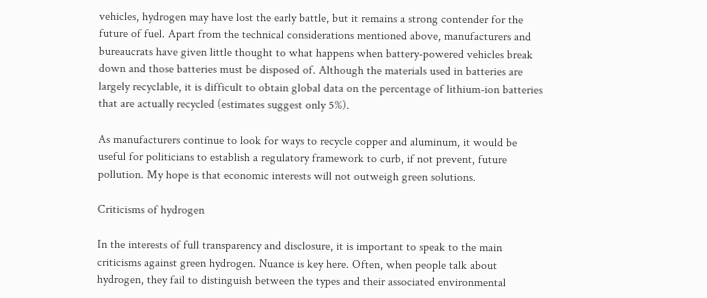vehicles, hydrogen may have lost the early battle, but it remains a strong contender for the future of fuel. Apart from the technical considerations mentioned above, manufacturers and bureaucrats have given little thought to what happens when battery-powered vehicles break down and those batteries must be disposed of. Although the materials used in batteries are largely recyclable, it is difficult to obtain global data on the percentage of lithium-ion batteries that are actually recycled (estimates suggest only 5%).

As manufacturers continue to look for ways to recycle copper and aluminum, it would be useful for politicians to establish a regulatory framework to curb, if not prevent, future pollution. My hope is that economic interests will not outweigh green solutions.

Criticisms of hydrogen

In the interests of full transparency and disclosure, it is important to speak to the main criticisms against green hydrogen. Nuance is key here. Often, when people talk about hydrogen, they fail to distinguish between the types and their associated environmental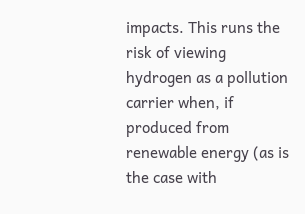impacts. This runs the risk of viewing hydrogen as a pollution carrier when, if produced from renewable energy (as is the case with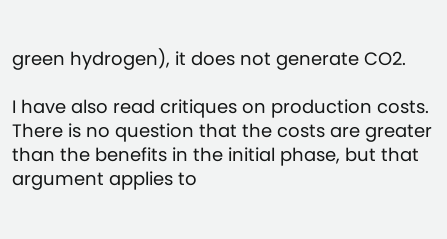green hydrogen), it does not generate CO2.

I have also read critiques on production costs. There is no question that the costs are greater than the benefits in the initial phase, but that argument applies to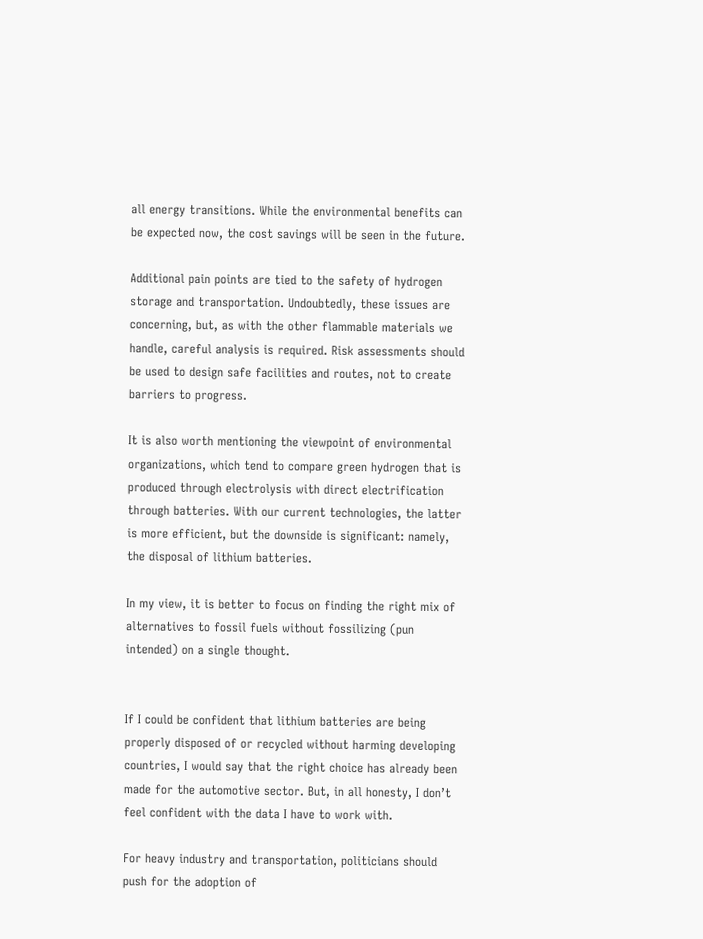all energy transitions. While the environmental benefits can be expected now, the cost savings will be seen in the future.

Additional pain points are tied to the safety of hydrogen storage and transportation. Undoubtedly, these issues are concerning, but, as with the other flammable materials we handle, careful analysis is required. Risk assessments should be used to design safe facilities and routes, not to create barriers to progress.

It is also worth mentioning the viewpoint of environmental organizations, which tend to compare green hydrogen that is produced through electrolysis with direct electrification through batteries. With our current technologies, the latter is more efficient, but the downside is significant: namely, the disposal of lithium batteries.

In my view, it is better to focus on finding the right mix of alternatives to fossil fuels without fossilizing (pun intended) on a single thought.


If I could be confident that lithium batteries are being properly disposed of or recycled without harming developing countries, I would say that the right choice has already been made for the automotive sector. But, in all honesty, I don’t feel confident with the data I have to work with.

For heavy industry and transportation, politicians should push for the adoption of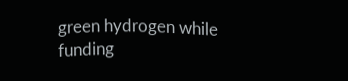green hydrogen while funding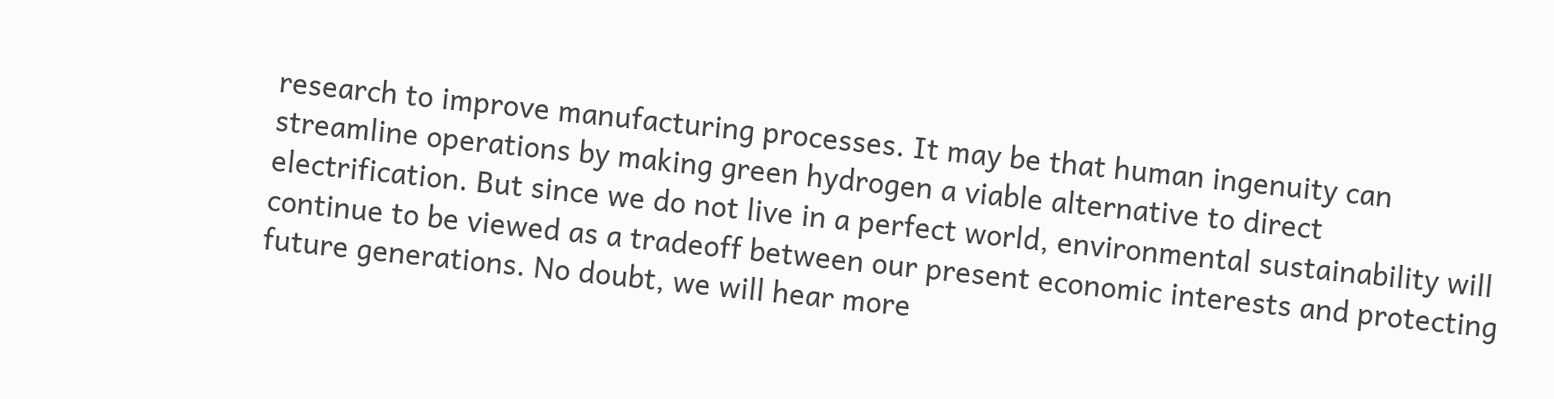research to improve manufacturing processes. It may be that human ingenuity can streamline operations by making green hydrogen a viable alternative to direct electrification. But since we do not live in a perfect world, environmental sustainability will continue to be viewed as a tradeoff between our present economic interests and protecting future generations. No doubt, we will hear more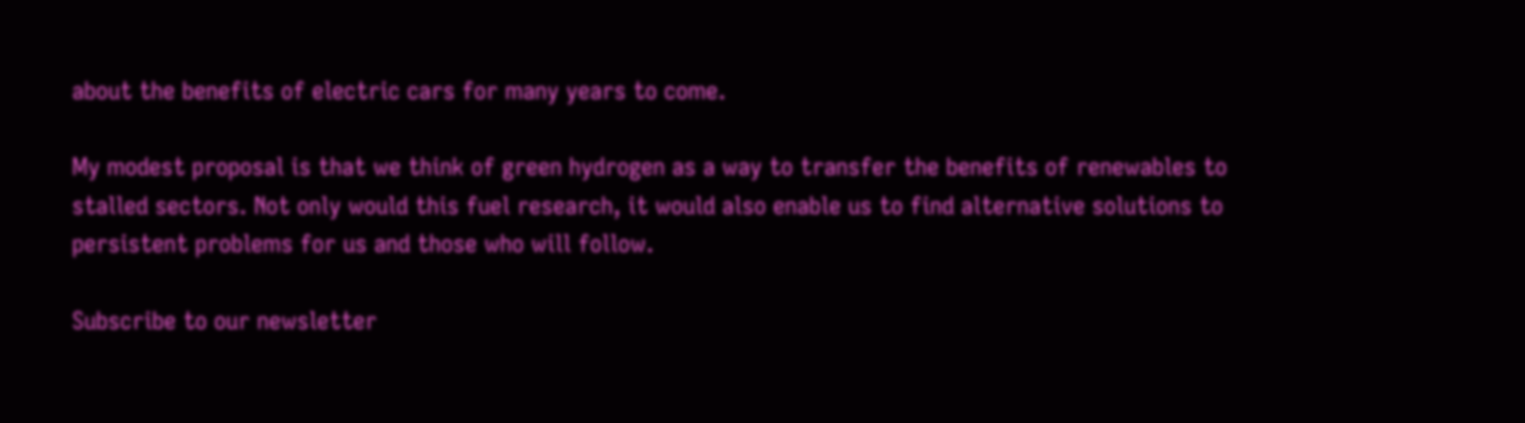about the benefits of electric cars for many years to come.

My modest proposal is that we think of green hydrogen as a way to transfer the benefits of renewables to stalled sectors. Not only would this fuel research, it would also enable us to find alternative solutions to persistent problems for us and those who will follow.

Subscribe to our newsletter